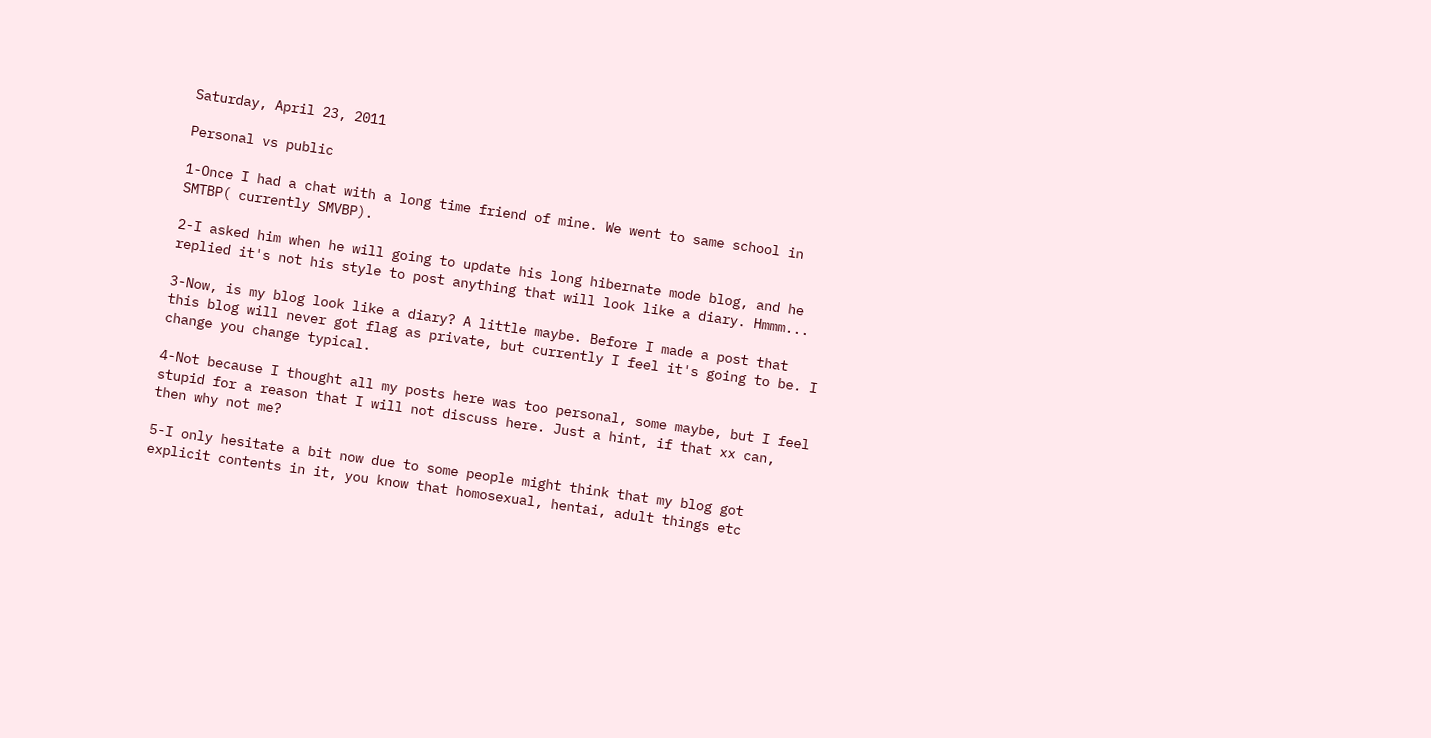Saturday, April 23, 2011

Personal vs public

1-Once I had a chat with a long time friend of mine. We went to same school in SMTBP( currently SMVBP).

2-I asked him when he will going to update his long hibernate mode blog, and he replied it's not his style to post anything that will look like a diary. Hmmm...

3-Now, is my blog look like a diary? A little maybe. Before I made a post that this blog will never got flag as private, but currently I feel it's going to be. I change you change typical.

4-Not because I thought all my posts here was too personal, some maybe, but I feel stupid for a reason that I will not discuss here. Just a hint, if that xx can, then why not me?

5-I only hesitate a bit now due to some people might think that my blog got explicit contents in it, you know that homosexual, hentai, adult things etc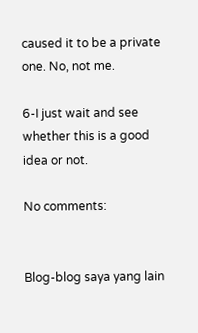caused it to be a private one. No, not me.

6-I just wait and see whether this is a good idea or not.

No comments:


Blog-blog saya yang lain